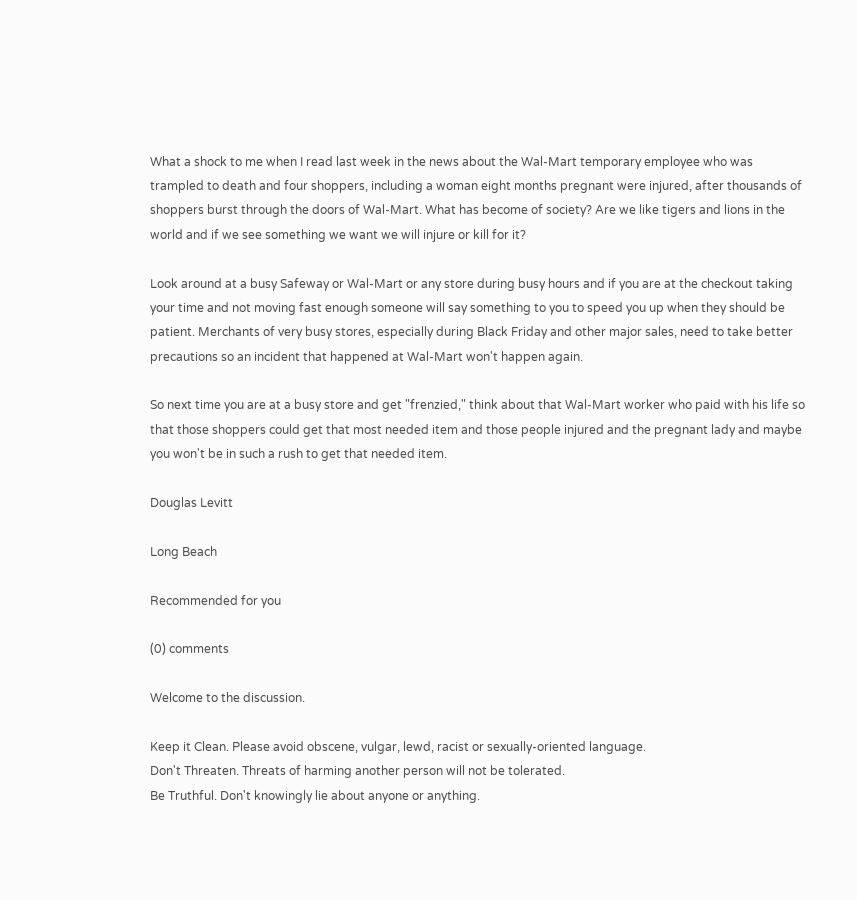What a shock to me when I read last week in the news about the Wal-Mart temporary employee who was trampled to death and four shoppers, including a woman eight months pregnant were injured, after thousands of shoppers burst through the doors of Wal-Mart. What has become of society? Are we like tigers and lions in the world and if we see something we want we will injure or kill for it?

Look around at a busy Safeway or Wal-Mart or any store during busy hours and if you are at the checkout taking your time and not moving fast enough someone will say something to you to speed you up when they should be patient. Merchants of very busy stores, especially during Black Friday and other major sales, need to take better precautions so an incident that happened at Wal-Mart won't happen again.

So next time you are at a busy store and get "frenzied," think about that Wal-Mart worker who paid with his life so that those shoppers could get that most needed item and those people injured and the pregnant lady and maybe you won't be in such a rush to get that needed item.

Douglas Levitt

Long Beach

Recommended for you

(0) comments

Welcome to the discussion.

Keep it Clean. Please avoid obscene, vulgar, lewd, racist or sexually-oriented language.
Don't Threaten. Threats of harming another person will not be tolerated.
Be Truthful. Don't knowingly lie about anyone or anything.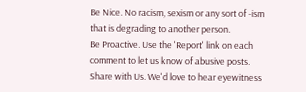Be Nice. No racism, sexism or any sort of -ism that is degrading to another person.
Be Proactive. Use the 'Report' link on each comment to let us know of abusive posts.
Share with Us. We'd love to hear eyewitness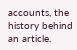accounts, the history behind an article.